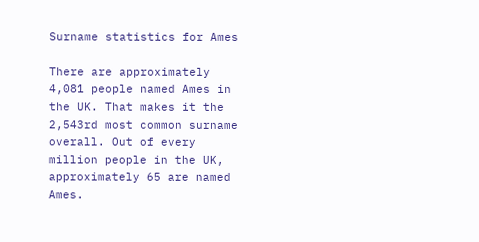Surname statistics for Ames

There are approximately 4,081 people named Ames in the UK. That makes it the 2,543rd most common surname overall. Out of every million people in the UK, approximately 65 are named Ames.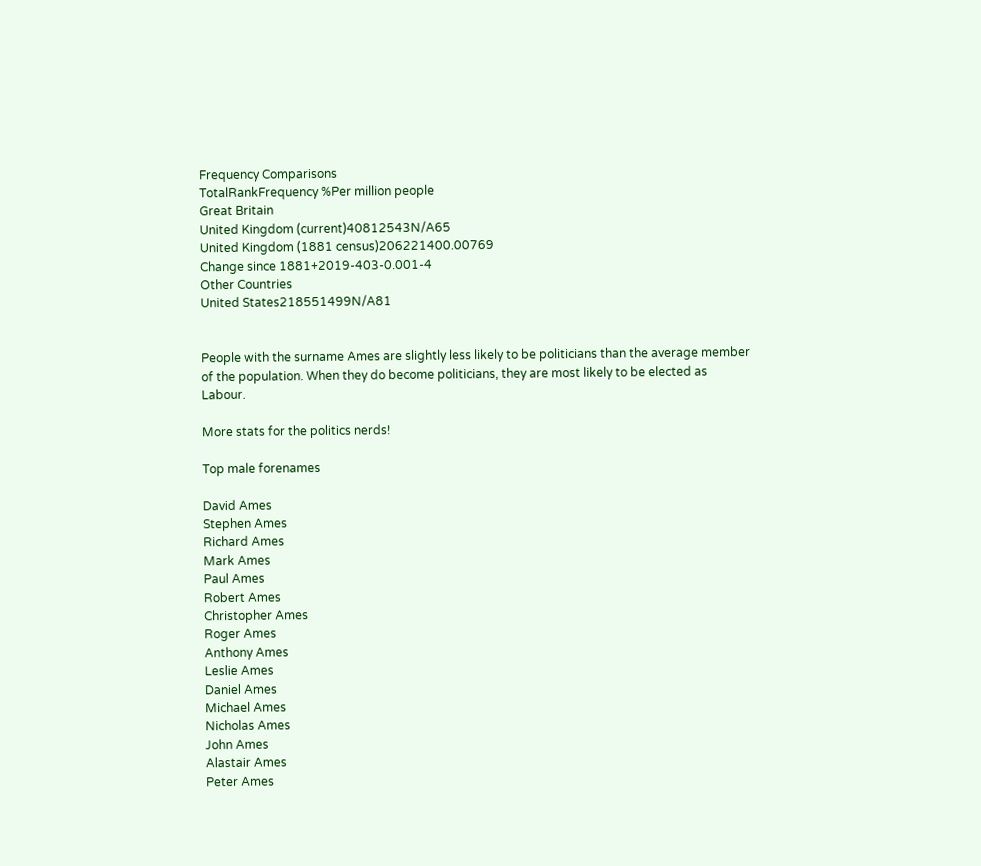Frequency Comparisons
TotalRankFrequency %Per million people
Great Britain
United Kingdom (current)40812543N/A65
United Kingdom (1881 census)206221400.00769
Change since 1881+2019-403-0.001-4
Other Countries
United States218551499N/A81


People with the surname Ames are slightly less likely to be politicians than the average member of the population. When they do become politicians, they are most likely to be elected as Labour.

More stats for the politics nerds!

Top male forenames

David Ames
Stephen Ames
Richard Ames
Mark Ames
Paul Ames
Robert Ames
Christopher Ames
Roger Ames
Anthony Ames
Leslie Ames
Daniel Ames
Michael Ames
Nicholas Ames
John Ames
Alastair Ames
Peter Ames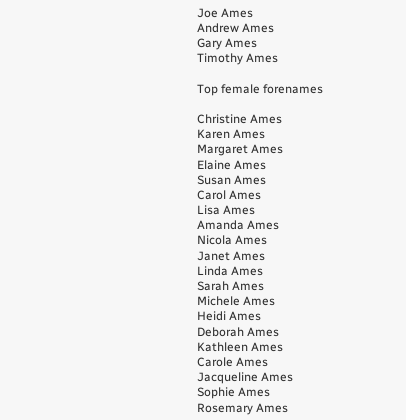Joe Ames
Andrew Ames
Gary Ames
Timothy Ames

Top female forenames

Christine Ames
Karen Ames
Margaret Ames
Elaine Ames
Susan Ames
Carol Ames
Lisa Ames
Amanda Ames
Nicola Ames
Janet Ames
Linda Ames
Sarah Ames
Michele Ames
Heidi Ames
Deborah Ames
Kathleen Ames
Carole Ames
Jacqueline Ames
Sophie Ames
Rosemary Ames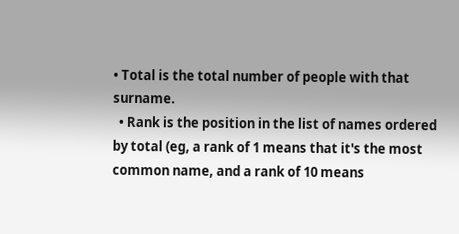• Total is the total number of people with that surname.
  • Rank is the position in the list of names ordered by total (eg, a rank of 1 means that it's the most common name, and a rank of 10 means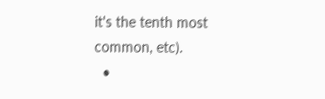it's the tenth most common, etc).
  •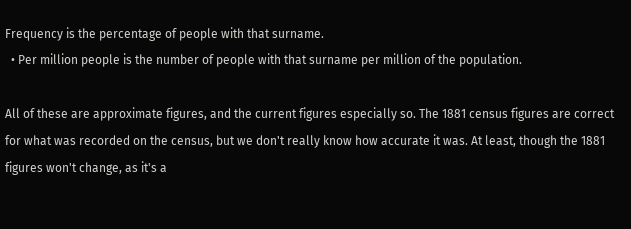Frequency is the percentage of people with that surname.
  • Per million people is the number of people with that surname per million of the population.

All of these are approximate figures, and the current figures especially so. The 1881 census figures are correct for what was recorded on the census, but we don't really know how accurate it was. At least, though the 1881 figures won't change, as it's a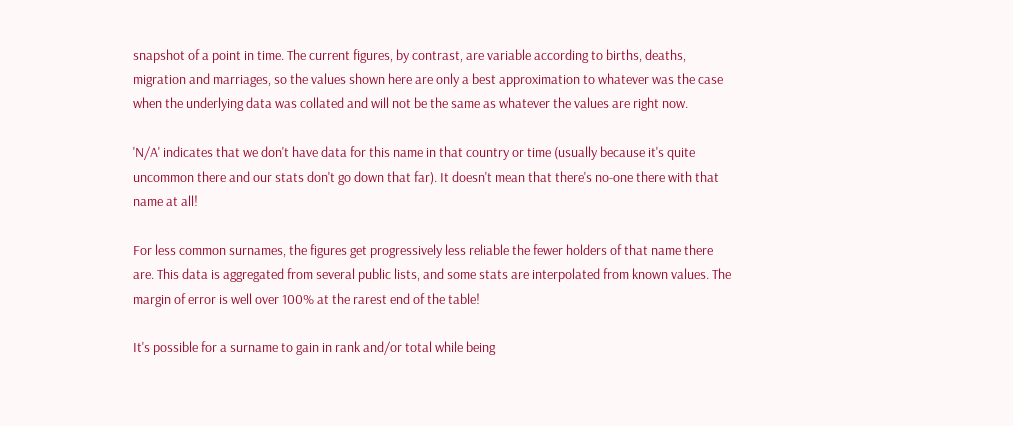snapshot of a point in time. The current figures, by contrast, are variable according to births, deaths, migration and marriages, so the values shown here are only a best approximation to whatever was the case when the underlying data was collated and will not be the same as whatever the values are right now.

'N/A' indicates that we don't have data for this name in that country or time (usually because it's quite uncommon there and our stats don't go down that far). It doesn't mean that there's no-one there with that name at all!

For less common surnames, the figures get progressively less reliable the fewer holders of that name there are. This data is aggregated from several public lists, and some stats are interpolated from known values. The margin of error is well over 100% at the rarest end of the table!

It's possible for a surname to gain in rank and/or total while being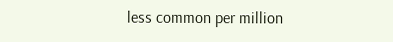less common per million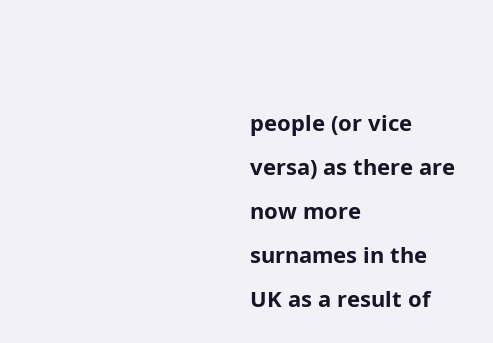people (or vice versa) as there are now more surnames in the UK as a result of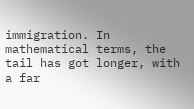immigration. In mathematical terms, the tail has got longer, with a far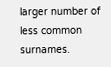larger number of less common surnames.